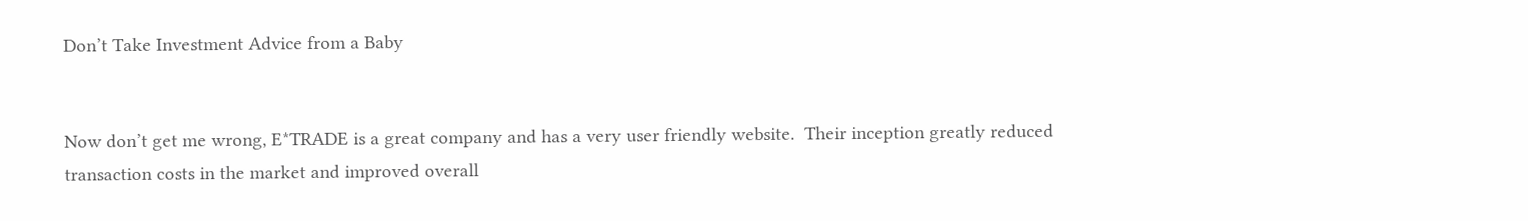Don’t Take Investment Advice from a Baby


Now don’t get me wrong, E*TRADE is a great company and has a very user friendly website.  Their inception greatly reduced transaction costs in the market and improved overall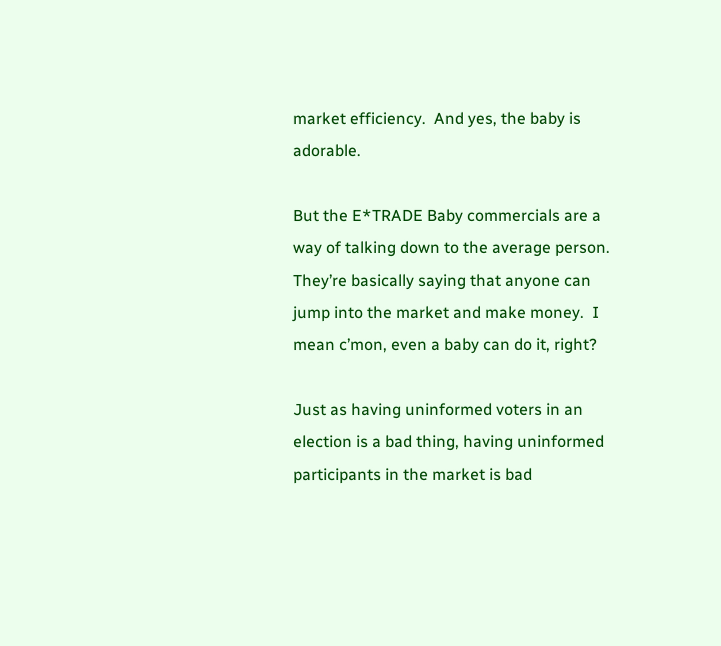market efficiency.  And yes, the baby is adorable.

But the E*TRADE Baby commercials are a way of talking down to the average person.  They’re basically saying that anyone can jump into the market and make money.  I mean c’mon, even a baby can do it, right?

Just as having uninformed voters in an election is a bad thing, having uninformed participants in the market is bad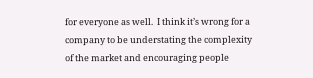for everyone as well.  I think it’s wrong for a company to be understating the complexity of the market and encouraging people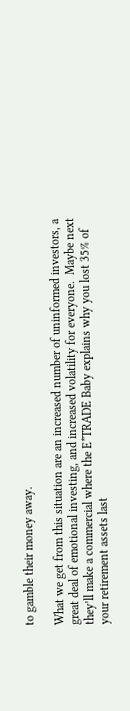to gamble their money away.

What we get from this situation are an increased number of uninformed investors, a great deal of emotional investing, and increased volatility for everyone.  Maybe next they’ll make a commercial where the E*TRADE Baby explains why you lost 35% of your retirement assets last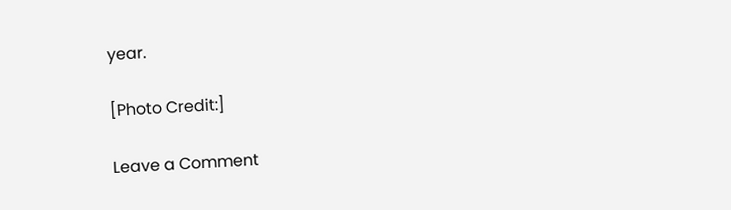year.

[Photo Credit:]

Leave a Comment